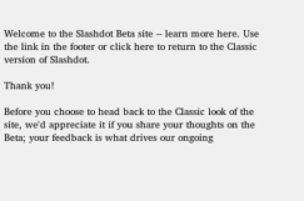Welcome to the Slashdot Beta site -- learn more here. Use the link in the footer or click here to return to the Classic version of Slashdot.

Thank you!

Before you choose to head back to the Classic look of the site, we'd appreciate it if you share your thoughts on the Beta; your feedback is what drives our ongoing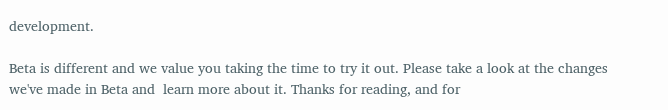development.

Beta is different and we value you taking the time to try it out. Please take a look at the changes we've made in Beta and  learn more about it. Thanks for reading, and for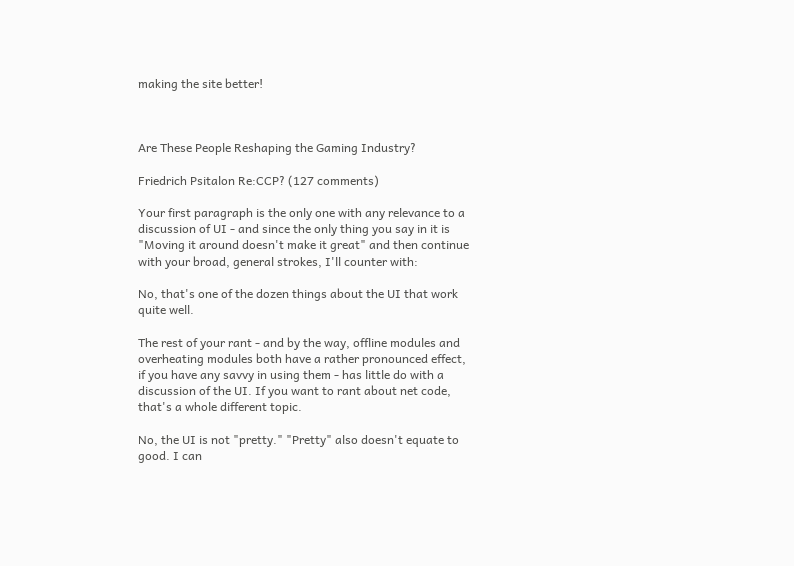making the site better!



Are These People Reshaping the Gaming Industry?

Friedrich Psitalon Re:CCP? (127 comments)

Your first paragraph is the only one with any relevance to a discussion of UI - and since the only thing you say in it is "Moving it around doesn't make it great" and then continue with your broad, general strokes, I'll counter with:

No, that's one of the dozen things about the UI that work quite well.

The rest of your rant - and by the way, offline modules and overheating modules both have a rather pronounced effect, if you have any savvy in using them - has little do with a discussion of the UI. If you want to rant about net code, that's a whole different topic.

No, the UI is not "pretty." "Pretty" also doesn't equate to good. I can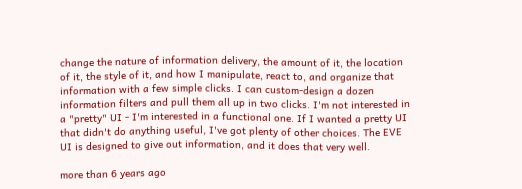change the nature of information delivery, the amount of it, the location of it, the style of it, and how I manipulate, react to, and organize that information with a few simple clicks. I can custom-design a dozen information filters and pull them all up in two clicks. I'm not interested in a "pretty" UI - I'm interested in a functional one. If I wanted a pretty UI that didn't do anything useful, I've got plenty of other choices. The EVE UI is designed to give out information, and it does that very well.

more than 6 years ago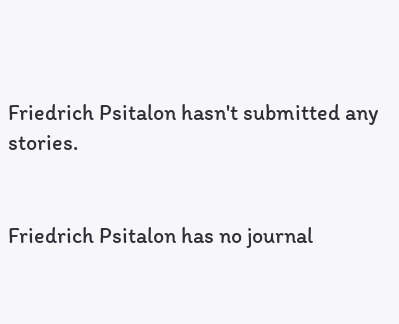Friedrich Psitalon hasn't submitted any stories.


Friedrich Psitalon has no journal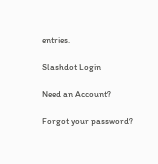entries.

Slashdot Login

Need an Account?

Forgot your password?